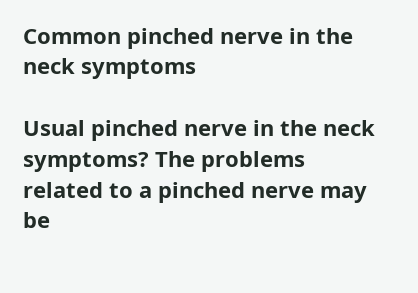Common pinched nerve in the neck symptoms

Usual pinched nerve in the neck symptoms? The problems related to a pinched nerve may be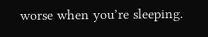worse when you’re sleeping.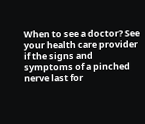When to see a doctor? See your health care provider if the signs and symptoms of a pinched nerve last for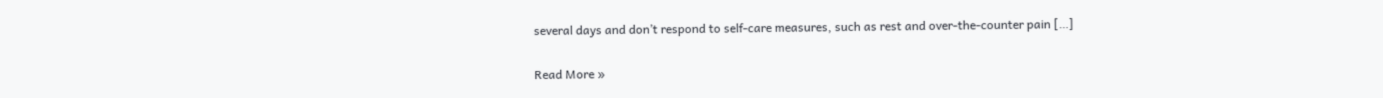several days and don’t respond to self-care measures, such as rest and over-the-counter pain […]

Read More »